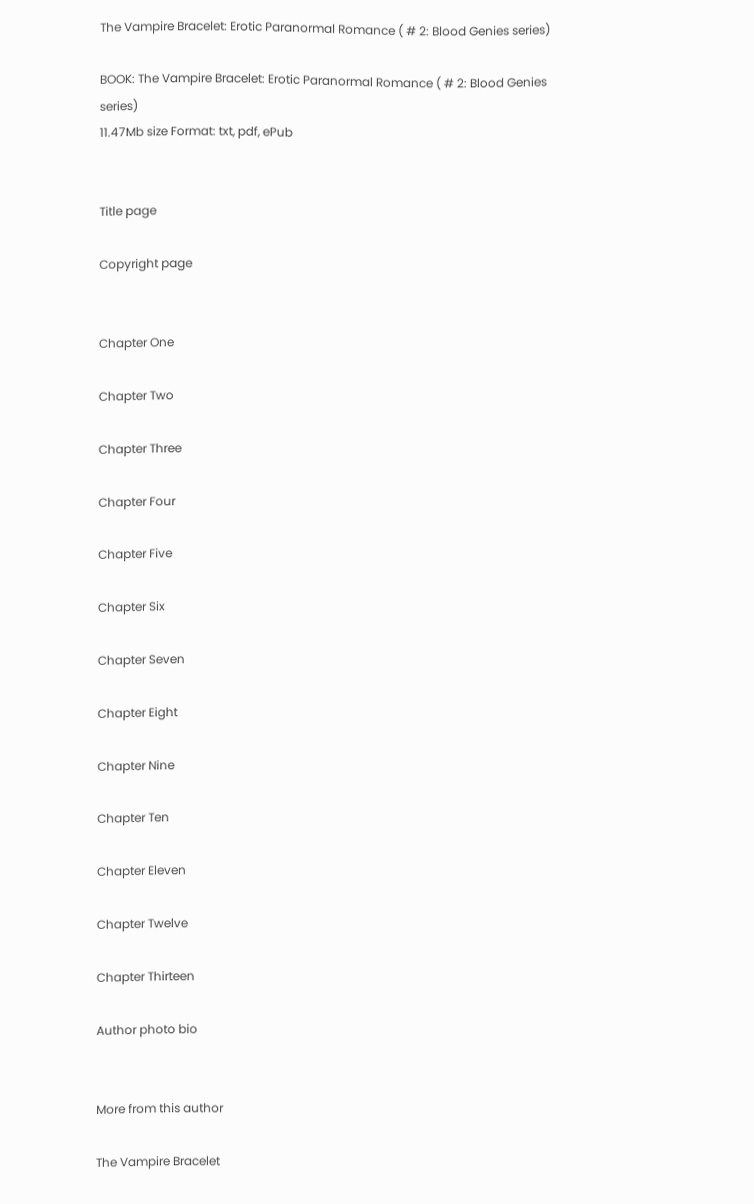The Vampire Bracelet: Erotic Paranormal Romance ( # 2: Blood Genies series)

BOOK: The Vampire Bracelet: Erotic Paranormal Romance ( # 2: Blood Genies series)
11.47Mb size Format: txt, pdf, ePub


Title page

Copyright page


Chapter One

Chapter Two

Chapter Three

Chapter Four

Chapter Five

Chapter Six

Chapter Seven

Chapter Eight

Chapter Nine

Chapter Ten

Chapter Eleven

Chapter Twelve

Chapter Thirteen

Author photo bio


More from this author

The Vampire Bracelet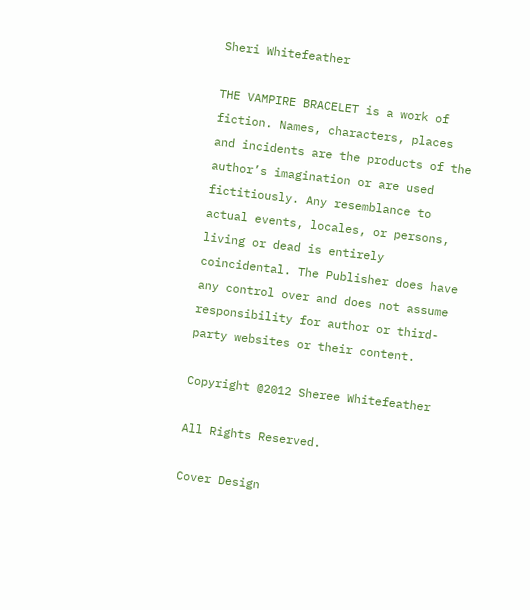Sheri Whitefeather

THE VAMPIRE BRACELET is a work of fiction. Names, characters, places and incidents are the products of the author’s imagination or are used fictitiously. Any resemblance to actual events, locales, or persons, living or dead is entirely coincidental. The Publisher does have any control over and does not assume responsibility for author or third-party websites or their content.

Copyright @2012 Sheree Whitefeather

All Rights Reserved.

Cover Design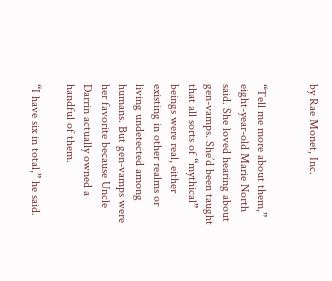by Rae Monet, Inc.


“Tell me more about them,” eight-year-old Marie North said. She loved hearing about gen-vamps. She’d been taught that all sorts of “mythical” beings were real, either existing in other realms or living undetected among humans. But gen-vamps were her favorite because Uncle Darrin actually owned a handful of them.

“I have six in total,” he said.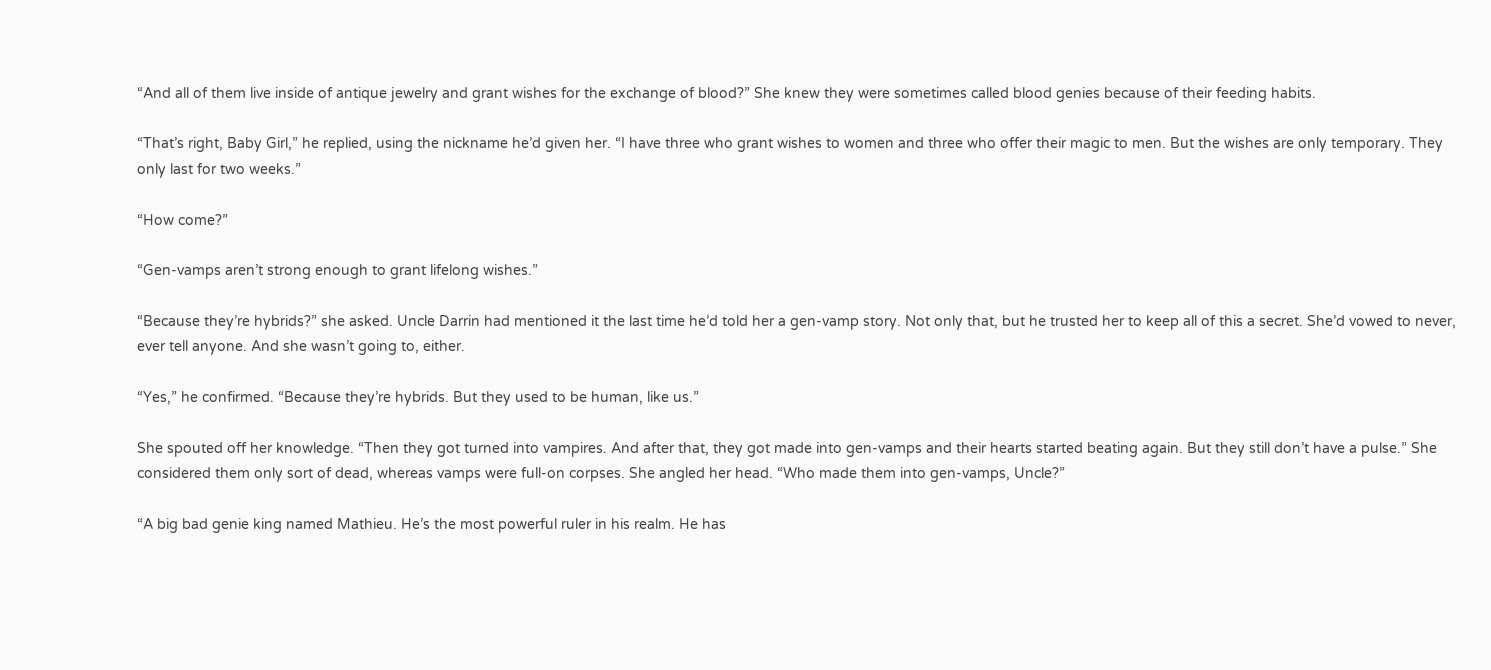“And all of them live inside of antique jewelry and grant wishes for the exchange of blood?” She knew they were sometimes called blood genies because of their feeding habits.

“That’s right, Baby Girl,” he replied, using the nickname he’d given her. “I have three who grant wishes to women and three who offer their magic to men. But the wishes are only temporary. They only last for two weeks.”

“How come?”

“Gen-vamps aren’t strong enough to grant lifelong wishes.”

“Because they’re hybrids?” she asked. Uncle Darrin had mentioned it the last time he’d told her a gen-vamp story. Not only that, but he trusted her to keep all of this a secret. She’d vowed to never, ever tell anyone. And she wasn’t going to, either.

“Yes,” he confirmed. “Because they’re hybrids. But they used to be human, like us.”

She spouted off her knowledge. “Then they got turned into vampires. And after that, they got made into gen-vamps and their hearts started beating again. But they still don’t have a pulse.” She considered them only sort of dead, whereas vamps were full-on corpses. She angled her head. “Who made them into gen-vamps, Uncle?”

“A big bad genie king named Mathieu. He’s the most powerful ruler in his realm. He has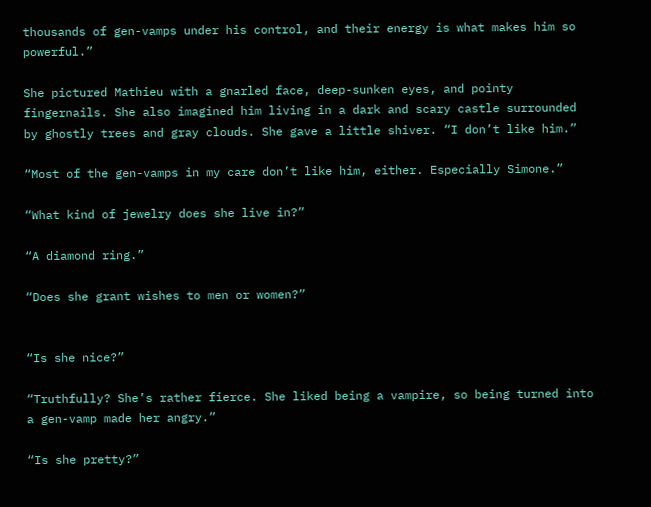thousands of gen-vamps under his control, and their energy is what makes him so powerful.”

She pictured Mathieu with a gnarled face, deep-sunken eyes, and pointy fingernails. She also imagined him living in a dark and scary castle surrounded by ghostly trees and gray clouds. She gave a little shiver. “I don’t like him.”

“Most of the gen-vamps in my care don’t like him, either. Especially Simone.”

“What kind of jewelry does she live in?”

“A diamond ring.”

“Does she grant wishes to men or women?”


“Is she nice?”

“Truthfully? She’s rather fierce. She liked being a vampire, so being turned into a gen-vamp made her angry.”

“Is she pretty?”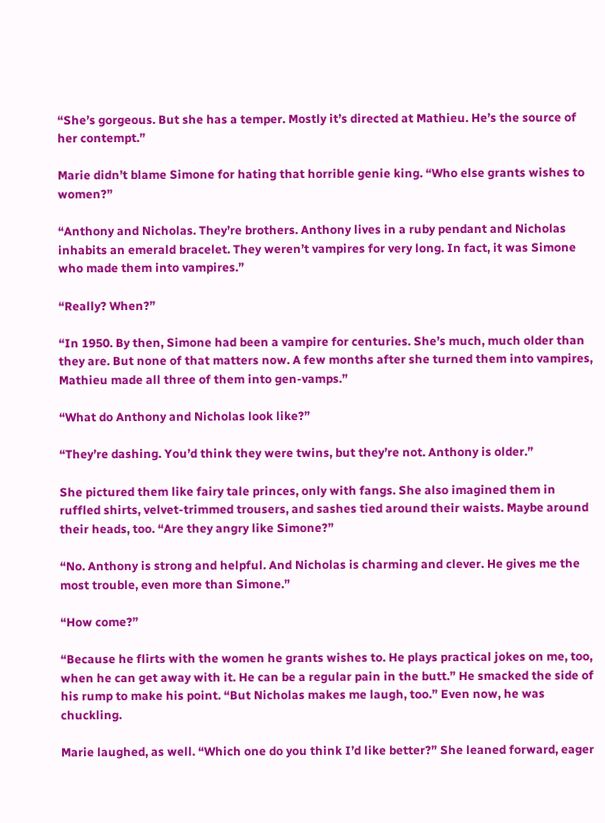“She’s gorgeous. But she has a temper. Mostly it’s directed at Mathieu. He’s the source of her contempt.”

Marie didn’t blame Simone for hating that horrible genie king. “Who else grants wishes to women?”

“Anthony and Nicholas. They’re brothers. Anthony lives in a ruby pendant and Nicholas inhabits an emerald bracelet. They weren’t vampires for very long. In fact, it was Simone who made them into vampires.”

“Really? When?”

“In 1950. By then, Simone had been a vampire for centuries. She’s much, much older than they are. But none of that matters now. A few months after she turned them into vampires, Mathieu made all three of them into gen-vamps.”

“What do Anthony and Nicholas look like?”

“They’re dashing. You’d think they were twins, but they’re not. Anthony is older.”

She pictured them like fairy tale princes, only with fangs. She also imagined them in ruffled shirts, velvet-trimmed trousers, and sashes tied around their waists. Maybe around their heads, too. “Are they angry like Simone?”

“No. Anthony is strong and helpful. And Nicholas is charming and clever. He gives me the most trouble, even more than Simone.”

“How come?”

“Because he flirts with the women he grants wishes to. He plays practical jokes on me, too, when he can get away with it. He can be a regular pain in the butt.” He smacked the side of his rump to make his point. “But Nicholas makes me laugh, too.” Even now, he was chuckling.

Marie laughed, as well. “Which one do you think I’d like better?” She leaned forward, eager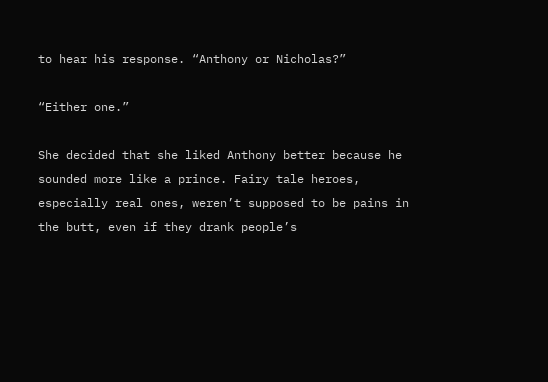to hear his response. “Anthony or Nicholas?”

“Either one.”

She decided that she liked Anthony better because he sounded more like a prince. Fairy tale heroes, especially real ones, weren’t supposed to be pains in the butt, even if they drank people’s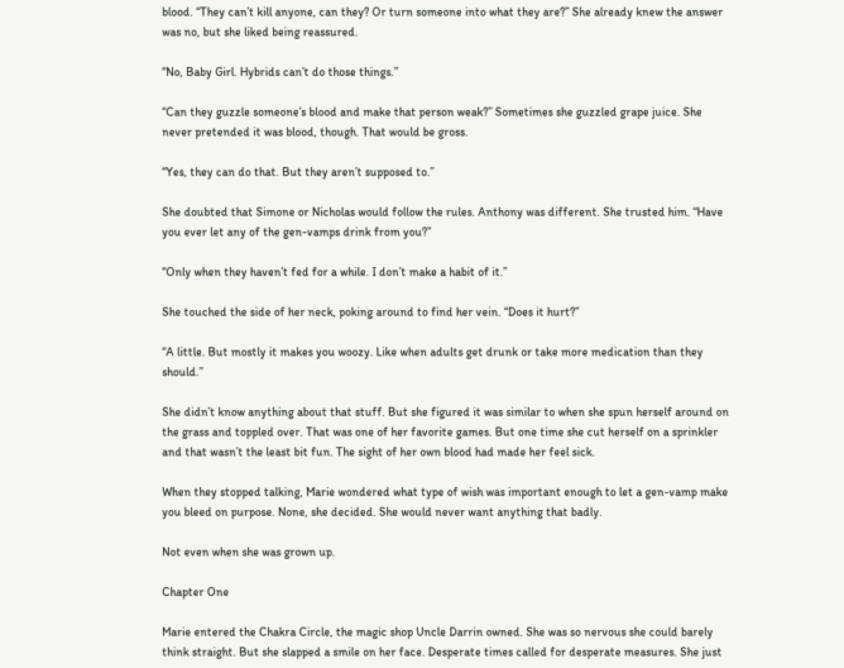blood. “They can’t kill anyone, can they? Or turn someone into what they are?” She already knew the answer was no, but she liked being reassured.

“No, Baby Girl. Hybrids can’t do those things.”

“Can they guzzle someone’s blood and make that person weak?” Sometimes she guzzled grape juice. She never pretended it was blood, though. That would be gross.

“Yes, they can do that. But they aren’t supposed to.”

She doubted that Simone or Nicholas would follow the rules. Anthony was different. She trusted him. “Have you ever let any of the gen-vamps drink from you?”

“Only when they haven’t fed for a while. I don’t make a habit of it.”

She touched the side of her neck, poking around to find her vein. “Does it hurt?”

“A little. But mostly it makes you woozy. Like when adults get drunk or take more medication than they should.”

She didn’t know anything about that stuff. But she figured it was similar to when she spun herself around on the grass and toppled over. That was one of her favorite games. But one time she cut herself on a sprinkler and that wasn’t the least bit fun. The sight of her own blood had made her feel sick.

When they stopped talking, Marie wondered what type of wish was important enough to let a gen-vamp make you bleed on purpose. None, she decided. She would never want anything that badly.

Not even when she was grown up.

Chapter One

Marie entered the Chakra Circle, the magic shop Uncle Darrin owned. She was so nervous she could barely think straight. But she slapped a smile on her face. Desperate times called for desperate measures. She just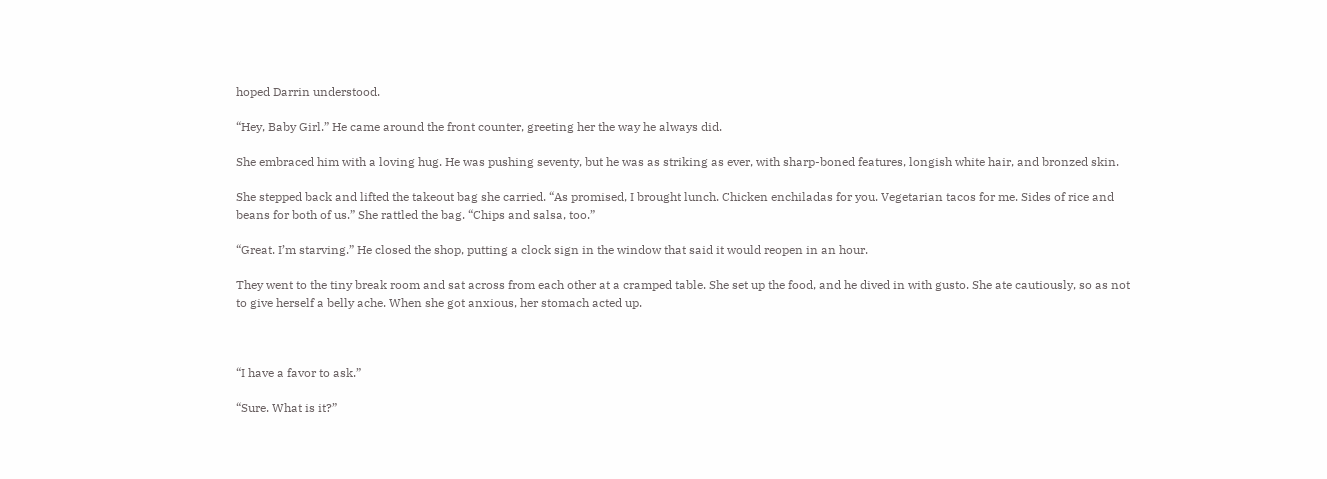hoped Darrin understood.

“Hey, Baby Girl.” He came around the front counter, greeting her the way he always did.

She embraced him with a loving hug. He was pushing seventy, but he was as striking as ever, with sharp-boned features, longish white hair, and bronzed skin.

She stepped back and lifted the takeout bag she carried. “As promised, I brought lunch. Chicken enchiladas for you. Vegetarian tacos for me. Sides of rice and beans for both of us.” She rattled the bag. “Chips and salsa, too.”

“Great. I’m starving.” He closed the shop, putting a clock sign in the window that said it would reopen in an hour.

They went to the tiny break room and sat across from each other at a cramped table. She set up the food, and he dived in with gusto. She ate cautiously, so as not to give herself a belly ache. When she got anxious, her stomach acted up.



“I have a favor to ask.”

“Sure. What is it?”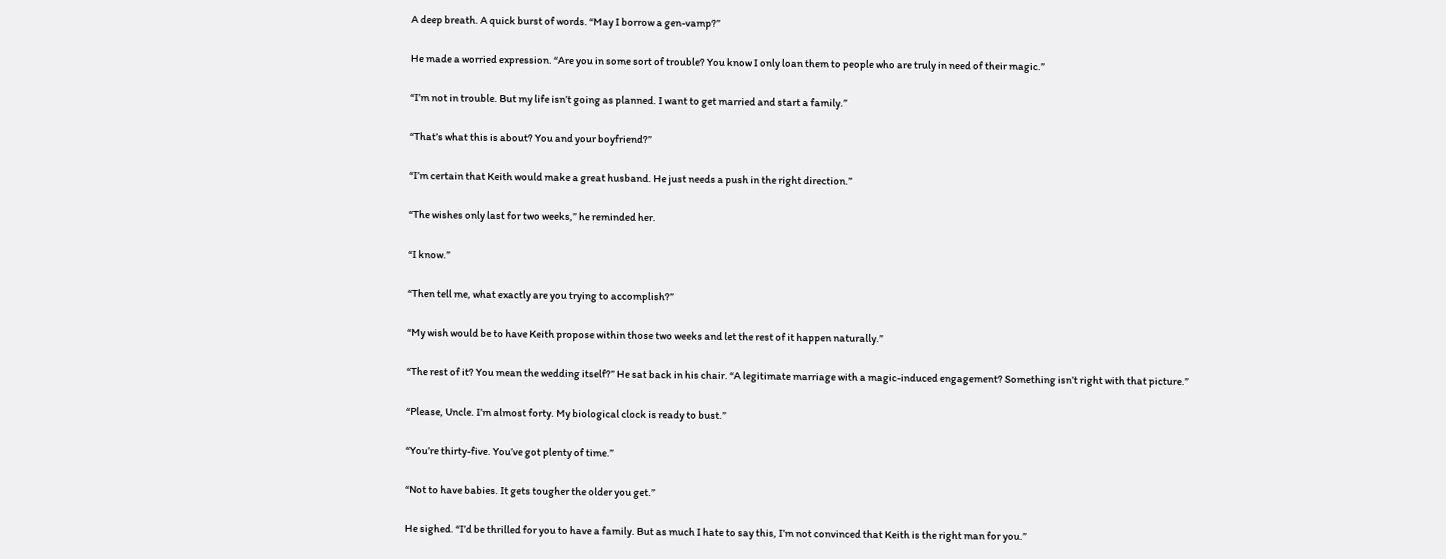A deep breath. A quick burst of words. “May I borrow a gen-vamp?”

He made a worried expression. “Are you in some sort of trouble? You know I only loan them to people who are truly in need of their magic.”

“I’m not in trouble. But my life isn’t going as planned. I want to get married and start a family.”

“That’s what this is about? You and your boyfriend?”

“I’m certain that Keith would make a great husband. He just needs a push in the right direction.”

“The wishes only last for two weeks,” he reminded her.

“I know.”

“Then tell me, what exactly are you trying to accomplish?”

“My wish would be to have Keith propose within those two weeks and let the rest of it happen naturally.”

“The rest of it? You mean the wedding itself?” He sat back in his chair. “A legitimate marriage with a magic-induced engagement? Something isn’t right with that picture.”

“Please, Uncle. I’m almost forty. My biological clock is ready to bust.”

“You’re thirty-five. You’ve got plenty of time.”

“Not to have babies. It gets tougher the older you get.”

He sighed. “I’d be thrilled for you to have a family. But as much I hate to say this, I’m not convinced that Keith is the right man for you.”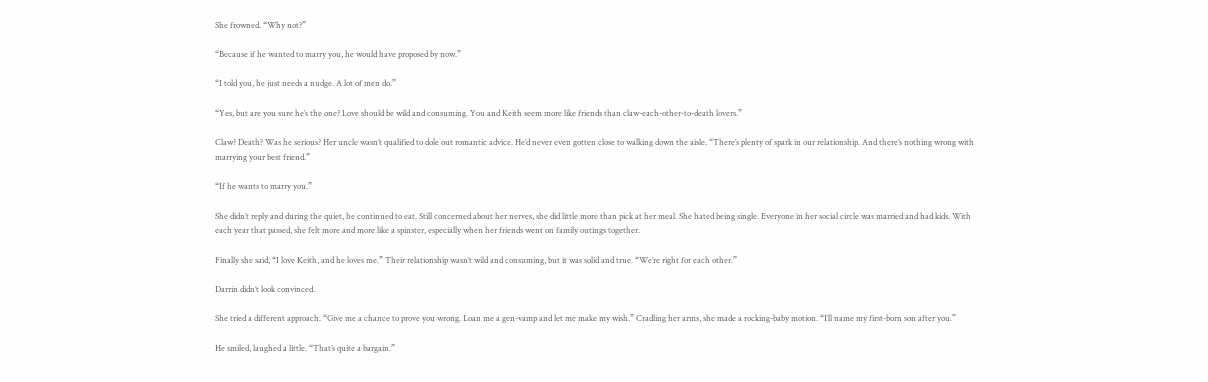She frowned. “Why not?”

“Because if he wanted to marry you, he would have proposed by now.”

“I told you, he just needs a nudge. A lot of men do.”

“Yes, but are you sure he’s the one? Love should be wild and consuming. You and Keith seem more like friends than claw-each-other-to-death lovers.”

Claw? Death? Was he serious? Her uncle wasn’t qualified to dole out romantic advice. He’d never even gotten close to walking down the aisle. “There’s plenty of spark in our relationship. And there’s nothing wrong with marrying your best friend.”

“If he wants to marry you.”

She didn’t reply and during the quiet, he continued to eat. Still concerned about her nerves, she did little more than pick at her meal. She hated being single. Everyone in her social circle was married and had kids. With each year that passed, she felt more and more like a spinster, especially when her friends went on family outings together.

Finally she said, “I love Keith, and he loves me.” Their relationship wasn’t wild and consuming, but it was solid and true. “We’re right for each other.”

Darrin didn’t look convinced.

She tried a different approach. “Give me a chance to prove you wrong. Loan me a gen-vamp and let me make my wish.” Cradling her arms, she made a rocking-baby motion. “I’ll name my first-born son after you.”

He smiled, laughed a little. “That’s quite a bargain.”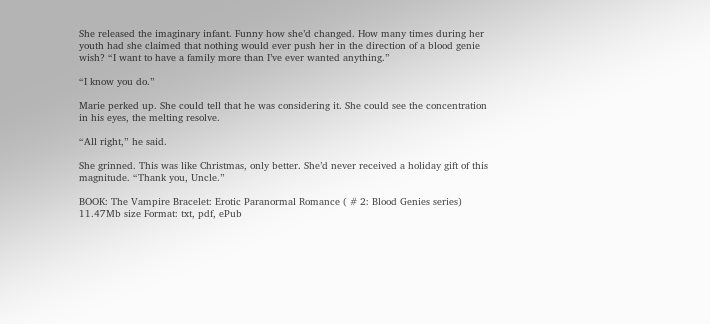She released the imaginary infant. Funny how she’d changed. How many times during her youth had she claimed that nothing would ever push her in the direction of a blood genie wish? “I want to have a family more than I’ve ever wanted anything.”

“I know you do.”

Marie perked up. She could tell that he was considering it. She could see the concentration in his eyes, the melting resolve.

“All right,” he said.

She grinned. This was like Christmas, only better. She’d never received a holiday gift of this magnitude. “Thank you, Uncle.”

BOOK: The Vampire Bracelet: Erotic Paranormal Romance ( # 2: Blood Genies series)
11.47Mb size Format: txt, pdf, ePub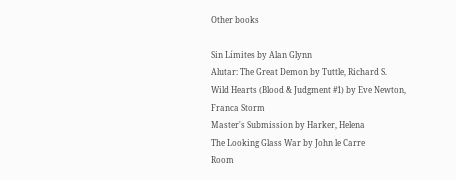Other books

Sin Límites by Alan Glynn
Alutar: The Great Demon by Tuttle, Richard S.
Wild Hearts (Blood & Judgment #1) by Eve Newton, Franca Storm
Master's Submission by Harker, Helena
The Looking Glass War by John le Carre
Room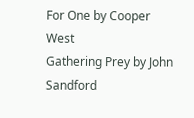For One by Cooper West
Gathering Prey by John Sandford